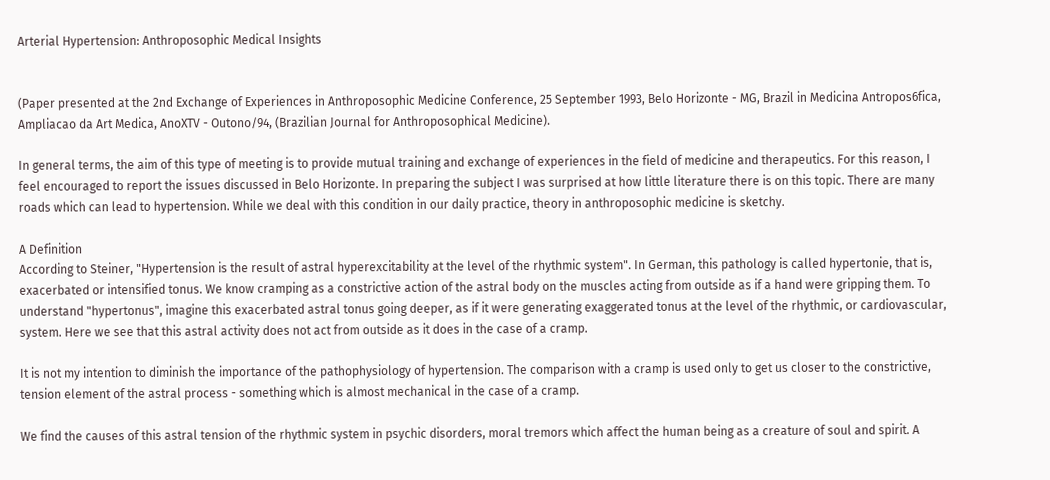Arterial Hypertension: Anthroposophic Medical Insights


(Paper presented at the 2nd Exchange of Experiences in Anthroposophic Medicine Conference, 25 September 1993, Belo Horizonte - MG, Brazil in Medicina Antropos6fica, Ampliacao da Art Medica, AnoXTV - Outono/94, (Brazilian Journal for Anthroposophical Medicine).

In general terms, the aim of this type of meeting is to provide mutual training and exchange of experiences in the field of medicine and therapeutics. For this reason, I feel encouraged to report the issues discussed in Belo Horizonte. In preparing the subject I was surprised at how little literature there is on this topic. There are many roads which can lead to hypertension. While we deal with this condition in our daily practice, theory in anthroposophic medicine is sketchy.

A Definition
According to Steiner, "Hypertension is the result of astral hyperexcitability at the level of the rhythmic system". In German, this pathology is called hypertonie, that is, exacerbated or intensified tonus. We know cramping as a constrictive action of the astral body on the muscles acting from outside as if a hand were gripping them. To understand "hypertonus", imagine this exacerbated astral tonus going deeper, as if it were generating exaggerated tonus at the level of the rhythmic, or cardiovascular, system. Here we see that this astral activity does not act from outside as it does in the case of a cramp.

It is not my intention to diminish the importance of the pathophysiology of hypertension. The comparison with a cramp is used only to get us closer to the constrictive, tension element of the astral process - something which is almost mechanical in the case of a cramp.

We find the causes of this astral tension of the rhythmic system in psychic disorders, moral tremors which affect the human being as a creature of soul and spirit. A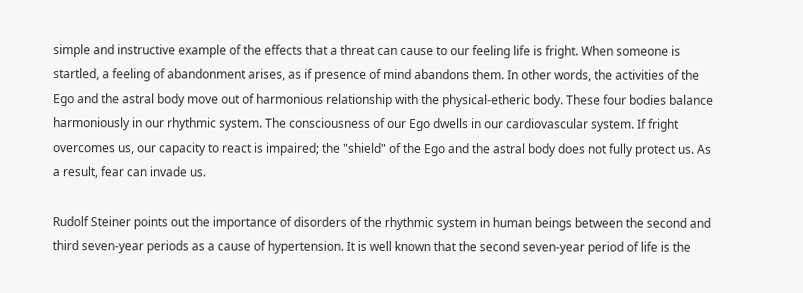simple and instructive example of the effects that a threat can cause to our feeling life is fright. When someone is startled, a feeling of abandonment arises, as if presence of mind abandons them. In other words, the activities of the Ego and the astral body move out of harmonious relationship with the physical-etheric body. These four bodies balance harmoniously in our rhythmic system. The consciousness of our Ego dwells in our cardiovascular system. If fright overcomes us, our capacity to react is impaired; the "shield" of the Ego and the astral body does not fully protect us. As a result, fear can invade us.

Rudolf Steiner points out the importance of disorders of the rhythmic system in human beings between the second and third seven-year periods as a cause of hypertension. It is well known that the second seven-year period of life is the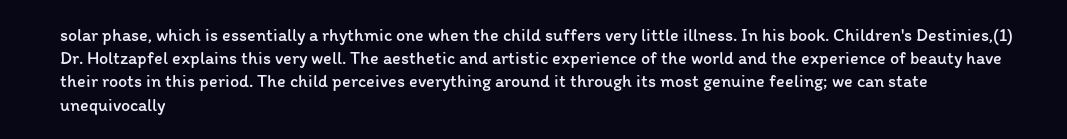solar phase, which is essentially a rhythmic one when the child suffers very little illness. In his book. Children's Destinies,(1) Dr. Holtzapfel explains this very well. The aesthetic and artistic experience of the world and the experience of beauty have their roots in this period. The child perceives everything around it through its most genuine feeling; we can state unequivocally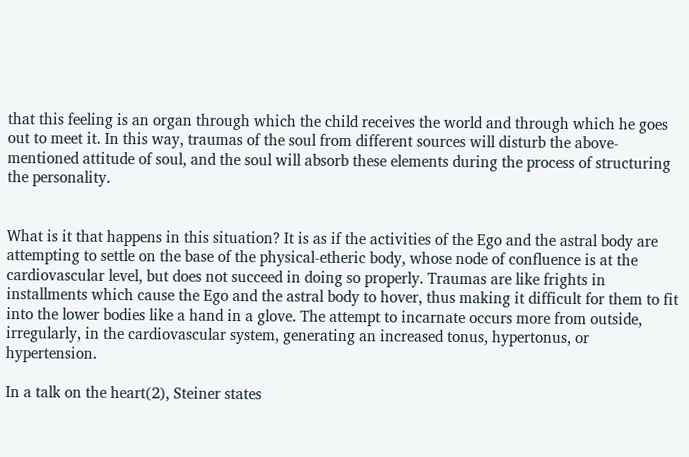that this feeling is an organ through which the child receives the world and through which he goes out to meet it. In this way, traumas of the soul from different sources will disturb the above-mentioned attitude of soul, and the soul will absorb these elements during the process of structuring the personality.


What is it that happens in this situation? It is as if the activities of the Ego and the astral body are attempting to settle on the base of the physical-etheric body, whose node of confluence is at the cardiovascular level, but does not succeed in doing so properly. Traumas are like frights in installments which cause the Ego and the astral body to hover, thus making it difficult for them to fit into the lower bodies like a hand in a glove. The attempt to incarnate occurs more from outside, irregularly, in the cardiovascular system, generating an increased tonus, hypertonus, or hypertension.

In a talk on the heart(2), Steiner states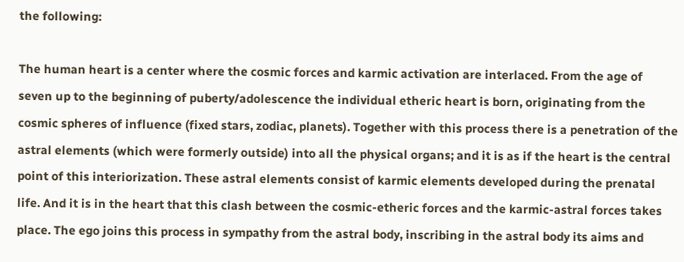the following:

The human heart is a center where the cosmic forces and karmic activation are interlaced. From the age of seven up to the beginning of puberty/adolescence the individual etheric heart is born, originating from the cosmic spheres of influence (fixed stars, zodiac, planets). Together with this process there is a penetration of the astral elements (which were formerly outside) into all the physical organs; and it is as if the heart is the central point of this interiorization. These astral elements consist of karmic elements developed during the prenatal life. And it is in the heart that this clash between the cosmic-etheric forces and the karmic-astral forces takes place. The ego joins this process in sympathy from the astral body, inscribing in the astral body its aims and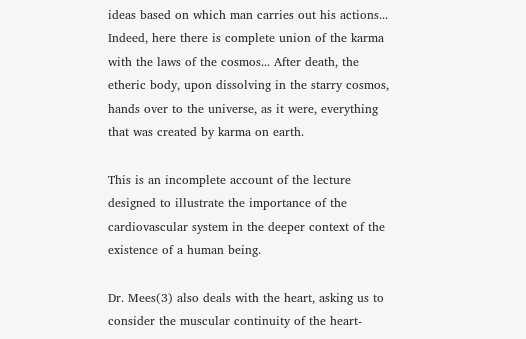ideas based on which man carries out his actions... Indeed, here there is complete union of the karma with the laws of the cosmos... After death, the etheric body, upon dissolving in the starry cosmos, hands over to the universe, as it were, everything that was created by karma on earth.

This is an incomplete account of the lecture designed to illustrate the importance of the cardiovascular system in the deeper context of the existence of a human being.

Dr. Mees(3) also deals with the heart, asking us to consider the muscular continuity of the heart-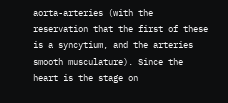aorta-arteries (with the reservation that the first of these is a syncytium, and the arteries smooth musculature). Since the heart is the stage on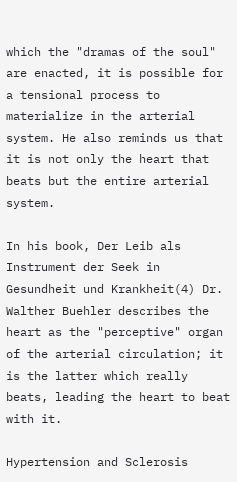which the "dramas of the soul" are enacted, it is possible for a tensional process to materialize in the arterial system. He also reminds us that it is not only the heart that beats but the entire arterial system.

In his book, Der Leib als Instrument der Seek in Gesundheit und Krankheit(4) Dr. Walther Buehler describes the heart as the "perceptive" organ of the arterial circulation; it is the latter which really beats, leading the heart to beat with it.

Hypertension and Sclerosis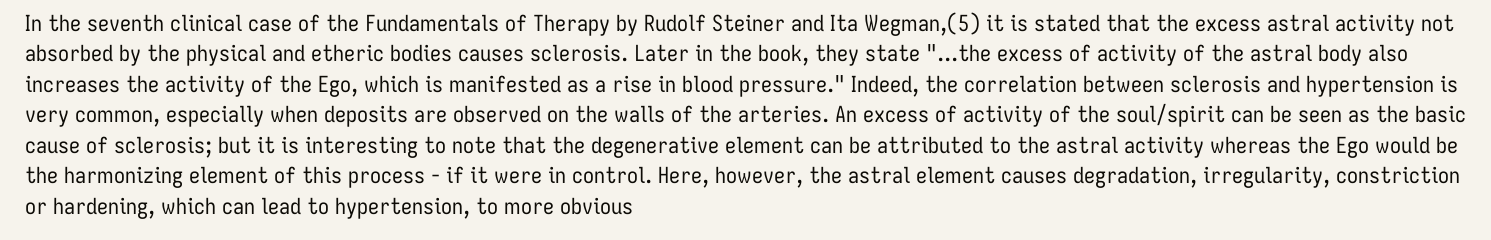In the seventh clinical case of the Fundamentals of Therapy by Rudolf Steiner and Ita Wegman,(5) it is stated that the excess astral activity not absorbed by the physical and etheric bodies causes sclerosis. Later in the book, they state "...the excess of activity of the astral body also increases the activity of the Ego, which is manifested as a rise in blood pressure." Indeed, the correlation between sclerosis and hypertension is very common, especially when deposits are observed on the walls of the arteries. An excess of activity of the soul/spirit can be seen as the basic cause of sclerosis; but it is interesting to note that the degenerative element can be attributed to the astral activity whereas the Ego would be the harmonizing element of this process - if it were in control. Here, however, the astral element causes degradation, irregularity, constriction or hardening, which can lead to hypertension, to more obvious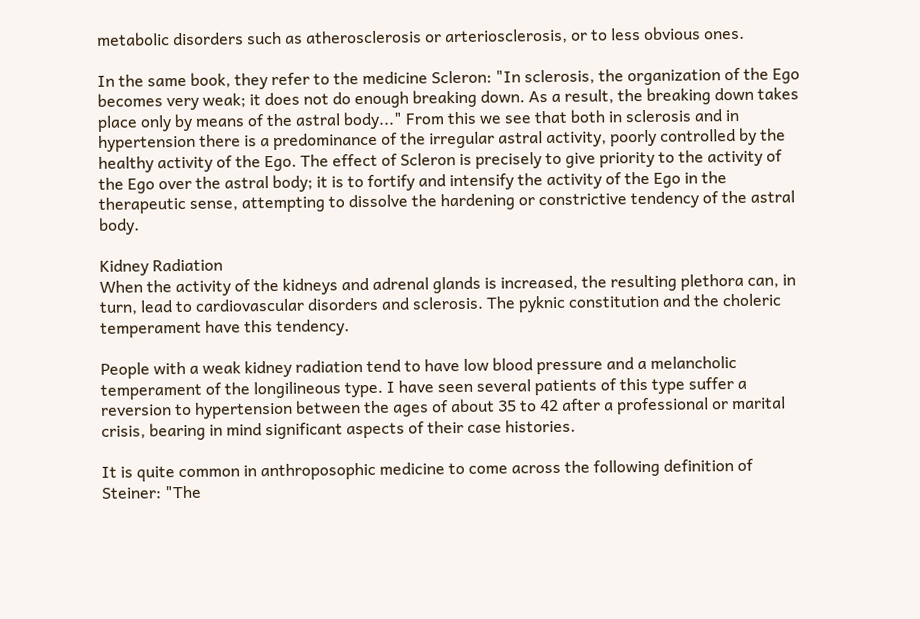metabolic disorders such as atherosclerosis or arteriosclerosis, or to less obvious ones.

In the same book, they refer to the medicine Scleron: "In sclerosis, the organization of the Ego becomes very weak; it does not do enough breaking down. As a result, the breaking down takes place only by means of the astral body..." From this we see that both in sclerosis and in hypertension there is a predominance of the irregular astral activity, poorly controlled by the healthy activity of the Ego. The effect of Scleron is precisely to give priority to the activity of the Ego over the astral body; it is to fortify and intensify the activity of the Ego in the therapeutic sense, attempting to dissolve the hardening or constrictive tendency of the astral body.

Kidney Radiation
When the activity of the kidneys and adrenal glands is increased, the resulting plethora can, in turn, lead to cardiovascular disorders and sclerosis. The pyknic constitution and the choleric temperament have this tendency.

People with a weak kidney radiation tend to have low blood pressure and a melancholic temperament of the longilineous type. I have seen several patients of this type suffer a reversion to hypertension between the ages of about 35 to 42 after a professional or marital crisis, bearing in mind significant aspects of their case histories.

It is quite common in anthroposophic medicine to come across the following definition of Steiner: "The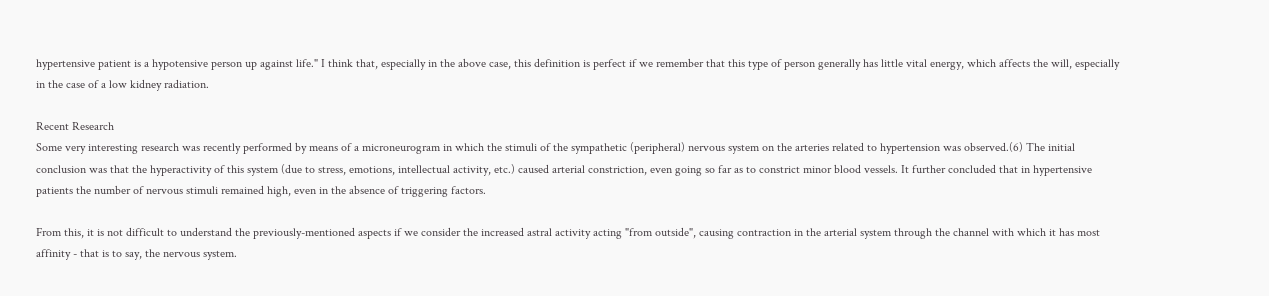hypertensive patient is a hypotensive person up against life." I think that, especially in the above case, this definition is perfect if we remember that this type of person generally has little vital energy, which affects the will, especially in the case of a low kidney radiation.

Recent Research
Some very interesting research was recently performed by means of a microneurogram in which the stimuli of the sympathetic (peripheral) nervous system on the arteries related to hypertension was observed.(6) The initial conclusion was that the hyperactivity of this system (due to stress, emotions, intellectual activity, etc.) caused arterial constriction, even going so far as to constrict minor blood vessels. It further concluded that in hypertensive patients the number of nervous stimuli remained high, even in the absence of triggering factors.

From this, it is not difficult to understand the previously-mentioned aspects if we consider the increased astral activity acting "from outside", causing contraction in the arterial system through the channel with which it has most affinity - that is to say, the nervous system.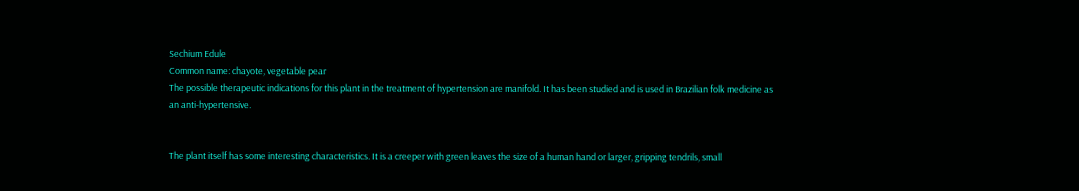Sechium Edule
Common name: chayote, vegetable pear
The possible therapeutic indications for this plant in the treatment of hypertension are manifold. It has been studied and is used in Brazilian folk medicine as an anti-hypertensive.


The plant itself has some interesting characteristics. It is a creeper with green leaves the size of a human hand or larger, gripping tendrils, small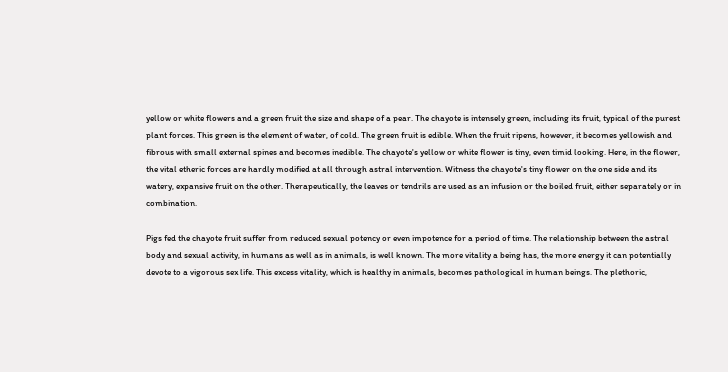yellow or white flowers and a green fruit the size and shape of a pear. The chayote is intensely green, including its fruit, typical of the purest plant forces. This green is the element of water, of cold. The green fruit is edible. When the fruit ripens, however, it becomes yellowish and fibrous with small external spines and becomes inedible. The chayote's yellow or white flower is tiny, even timid looking. Here, in the flower, the vital etheric forces are hardly modified at all through astral intervention. Witness the chayote's tiny flower on the one side and its watery, expansive fruit on the other. Therapeutically, the leaves or tendrils are used as an infusion or the boiled fruit, either separately or in combination.

Pigs fed the chayote fruit suffer from reduced sexual potency or even impotence for a period of time. The relationship between the astral body and sexual activity, in humans as well as in animals, is well known. The more vitality a being has, the more energy it can potentially devote to a vigorous sex life. This excess vitality, which is healthy in animals, becomes pathological in human beings. The plethoric,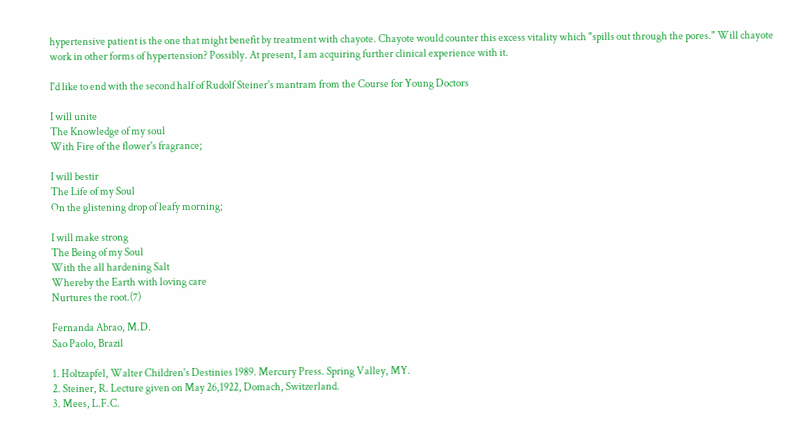hypertensive patient is the one that might benefit by treatment with chayote. Chayote would counter this excess vitality which "spills out through the pores." Will chayote work in other forms of hypertension? Possibly. At present, I am acquiring further clinical experience with it.

I'd like to end with the second half of Rudolf Steiner's mantram from the Course for Young Doctors

I will unite
The Knowledge of my soul
With Fire of the flower's fragrance;

I will bestir
The Life of my Soul
On the glistening drop of leafy morning;

I will make strong
The Being of my Soul
With the all hardening Salt
Whereby the Earth with loving care
Nurtures the root.(7)

Fernanda Abrao, M.D.
Sao Paolo, Brazil

1. Holtzapfel, Walter Children's Destinies 1989. Mercury Press. Spring Valley, MY.
2. Steiner, R. Lecture given on May 26,1922, Domach, Switzerland.
3. Mees, L.F.C.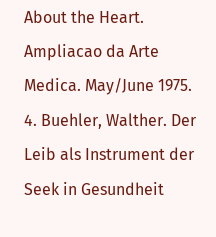About the Heart. Ampliacao da Arte Medica. May/June 1975.
4. Buehler, Walther. Der Leib als Instrument der Seek in Gesundheit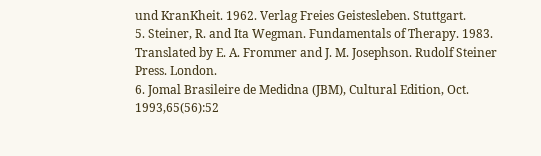und KranKheit. 1962. Verlag Freies Geistesleben. Stuttgart.
5. Steiner, R. and Ita Wegman. Fundamentals of Therapy. 1983. Translated by E. A. Frommer and J. M. Josephson. Rudolf Steiner Press. London.
6. Jomal Brasileire de Medidna (JBM), Cultural Edition, Oct. 1993,65(56):52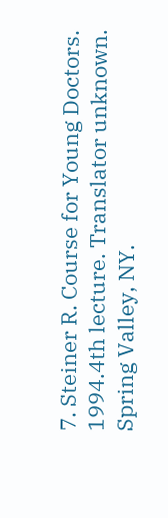7. Steiner R. Course for Young Doctors. 1994.4th lecture. Translator unknown. Spring Valley, NY.